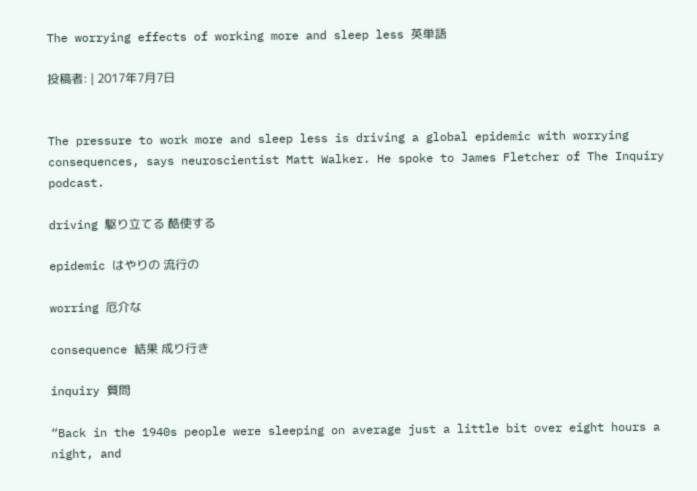The worrying effects of working more and sleep less 英単語

投稿者: | 2017年7月7日


The pressure to work more and sleep less is driving a global epidemic with worrying consequences, says neuroscientist Matt Walker. He spoke to James Fletcher of The Inquiry podcast.

driving 駆り立てる 酷使する

epidemic はやりの 流行の

worring 厄介な

consequence 結果 成り行き

inquiry 質問

“Back in the 1940s people were sleeping on average just a little bit over eight hours a night, and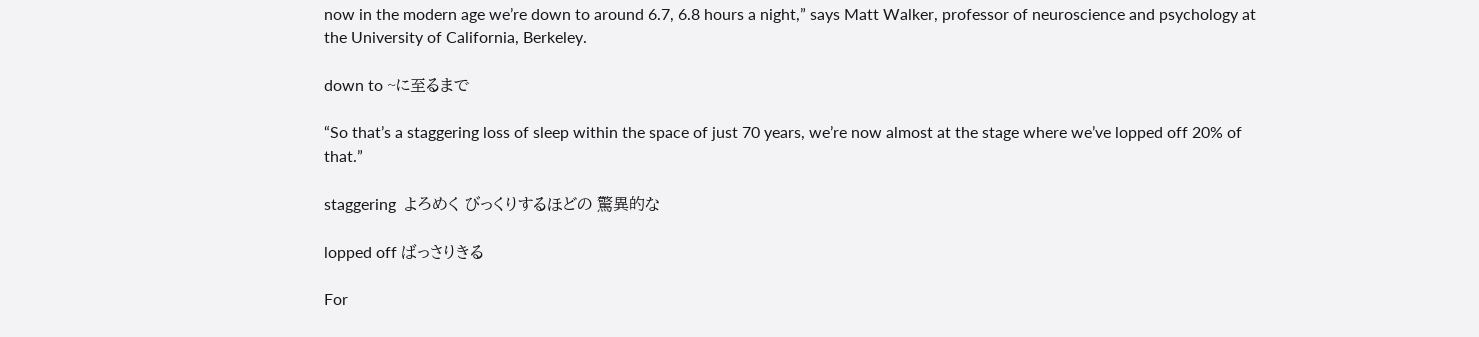now in the modern age we’re down to around 6.7, 6.8 hours a night,” says Matt Walker, professor of neuroscience and psychology at the University of California, Berkeley.

down to ~に至るまで

“So that’s a staggering loss of sleep within the space of just 70 years, we’re now almost at the stage where we’ve lopped off 20% of that.”

staggering  よろめく びっくりするほどの 驚異的な

lopped off ばっさりきる

For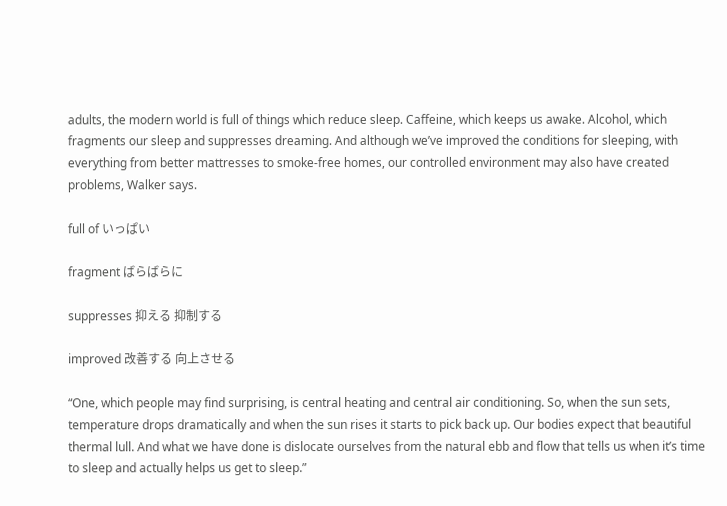adults, the modern world is full of things which reduce sleep. Caffeine, which keeps us awake. Alcohol, which fragments our sleep and suppresses dreaming. And although we’ve improved the conditions for sleeping, with everything from better mattresses to smoke-free homes, our controlled environment may also have created problems, Walker says.

full of いっぱい

fragment ばらばらに

suppresses 抑える 抑制する

improved 改善する 向上させる

“One, which people may find surprising, is central heating and central air conditioning. So, when the sun sets, temperature drops dramatically and when the sun rises it starts to pick back up. Our bodies expect that beautiful thermal lull. And what we have done is dislocate ourselves from the natural ebb and flow that tells us when it’s time to sleep and actually helps us get to sleep.”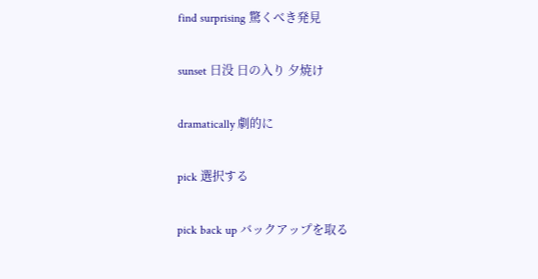find surprising 驚くべき発見

sunset 日没 日の入り 夕焼け

dramatically 劇的に

pick 選択する

pick back up バックアップを取る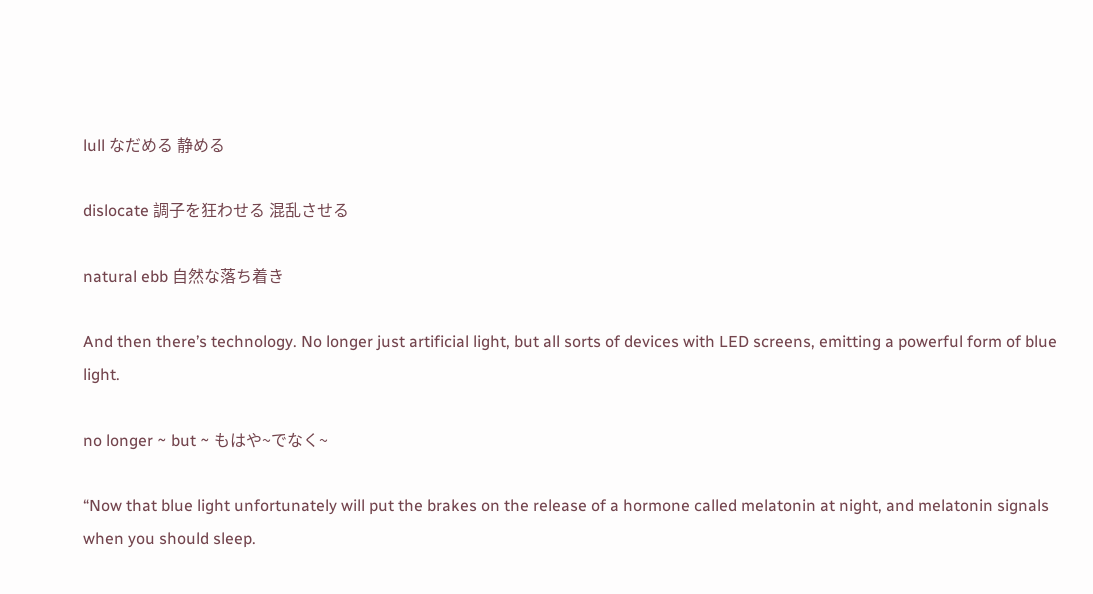lull なだめる 静める

dislocate 調子を狂わせる 混乱させる

natural ebb 自然な落ち着き

And then there’s technology. No longer just artificial light, but all sorts of devices with LED screens, emitting a powerful form of blue light.

no longer ~ but ~ もはや~でなく~

“Now that blue light unfortunately will put the brakes on the release of a hormone called melatonin at night, and melatonin signals when you should sleep.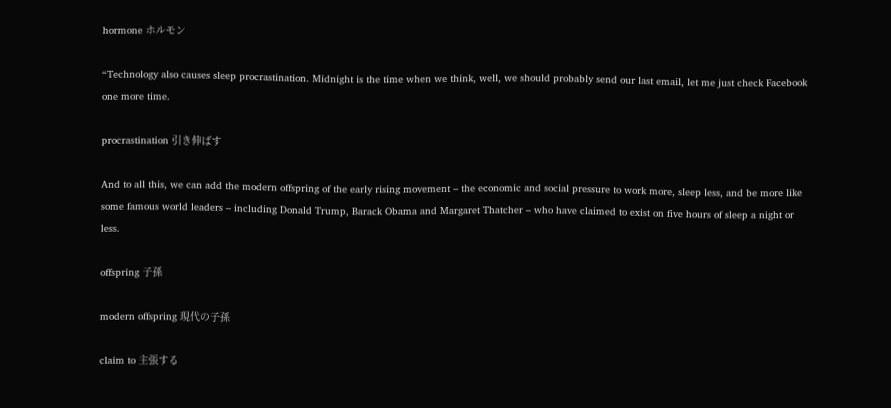hormone ホルモン

“Technology also causes sleep procrastination. Midnight is the time when we think, well, we should probably send our last email, let me just check Facebook one more time.

procrastination 引き伸ばす

And to all this, we can add the modern offspring of the early rising movement – the economic and social pressure to work more, sleep less, and be more like some famous world leaders – including Donald Trump, Barack Obama and Margaret Thatcher – who have claimed to exist on five hours of sleep a night or less.

offspring 子孫

modern offspring 現代の子孫

claim to 主張する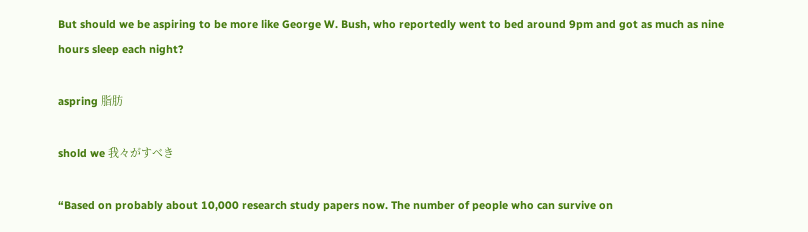But should we be aspiring to be more like George W. Bush, who reportedly went to bed around 9pm and got as much as nine hours sleep each night?

aspring 脂肪

shold we 我々がすべき

“Based on probably about 10,000 research study papers now. The number of people who can survive on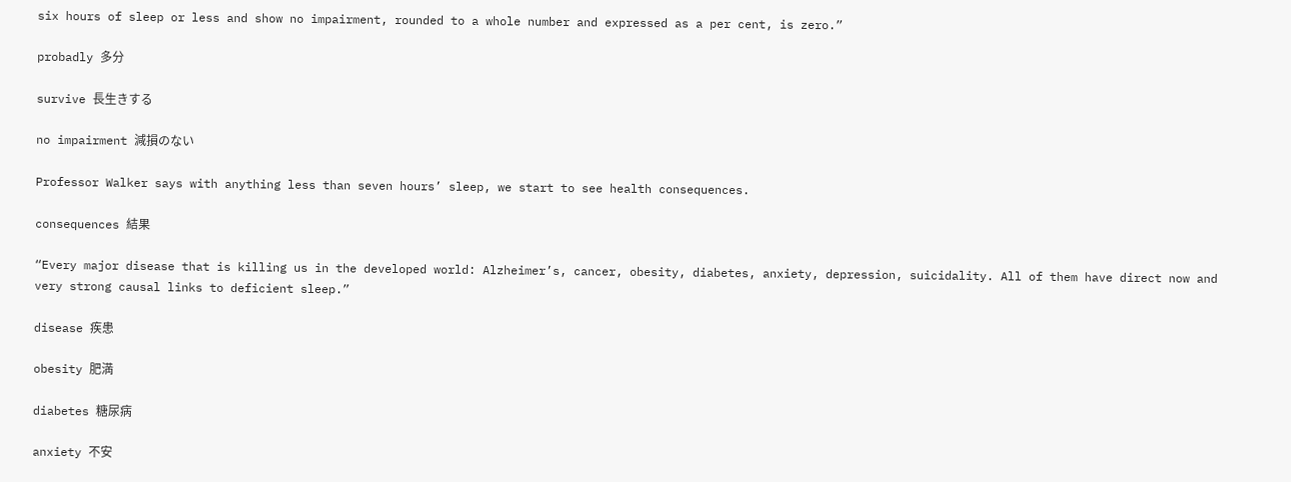six hours of sleep or less and show no impairment, rounded to a whole number and expressed as a per cent, is zero.”

probadly 多分

survive 長生きする

no impairment 減損のない

Professor Walker says with anything less than seven hours’ sleep, we start to see health consequences.

consequences 結果

“Every major disease that is killing us in the developed world: Alzheimer’s, cancer, obesity, diabetes, anxiety, depression, suicidality. All of them have direct now and very strong causal links to deficient sleep.”

disease 疾患

obesity 肥満

diabetes 糖尿病

anxiety 不安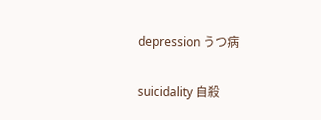depression うつ病

suicidality 自殺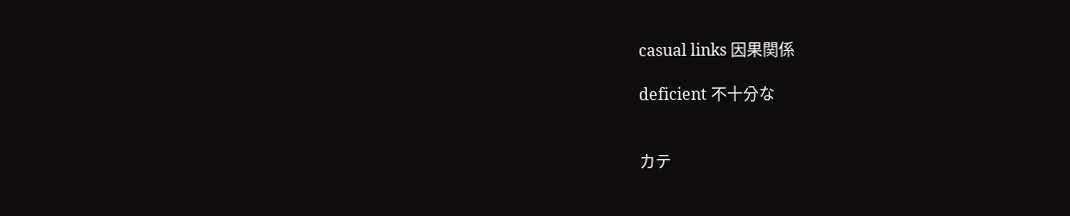casual links 因果関係

deficient 不十分な


カテ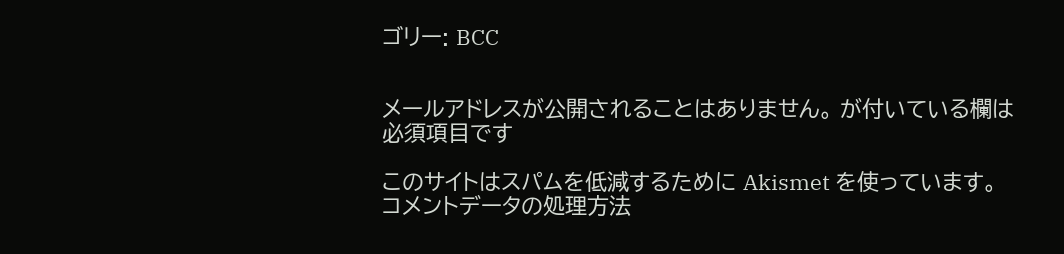ゴリー: BCC


メールアドレスが公開されることはありません。 が付いている欄は必須項目です

このサイトはスパムを低減するために Akismet を使っています。コメントデータの処理方法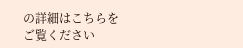の詳細はこちらをご覧ください